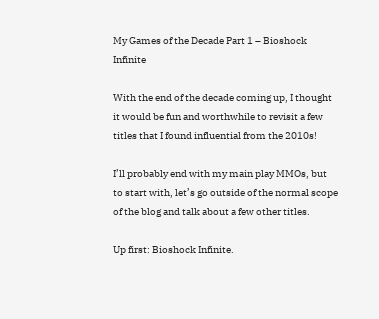My Games of the Decade Part 1 – Bioshock Infinite

With the end of the decade coming up, I thought it would be fun and worthwhile to revisit a few titles that I found influential from the 2010s!

I’ll probably end with my main play MMOs, but to start with, let’s go outside of the normal scope of the blog and talk about a few other titles.

Up first: Bioshock Infinite.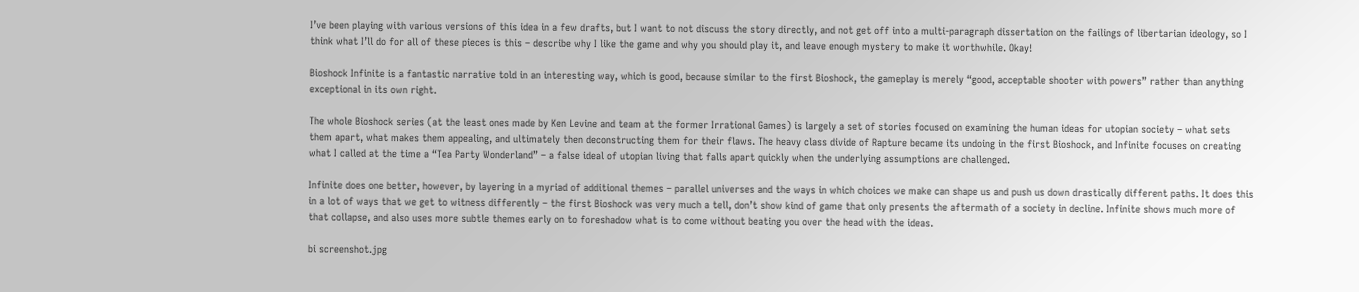I’ve been playing with various versions of this idea in a few drafts, but I want to not discuss the story directly, and not get off into a multi-paragraph dissertation on the failings of libertarian ideology, so I think what I’ll do for all of these pieces is this – describe why I like the game and why you should play it, and leave enough mystery to make it worthwhile. Okay!

Bioshock Infinite is a fantastic narrative told in an interesting way, which is good, because similar to the first Bioshock, the gameplay is merely “good, acceptable shooter with powers” rather than anything exceptional in its own right.

The whole Bioshock series (at the least ones made by Ken Levine and team at the former Irrational Games) is largely a set of stories focused on examining the human ideas for utopian society – what sets them apart, what makes them appealing, and ultimately then deconstructing them for their flaws. The heavy class divide of Rapture became its undoing in the first Bioshock, and Infinite focuses on creating what I called at the time a “Tea Party Wonderland” – a false ideal of utopian living that falls apart quickly when the underlying assumptions are challenged.

Infinite does one better, however, by layering in a myriad of additional themes – parallel universes and the ways in which choices we make can shape us and push us down drastically different paths. It does this in a lot of ways that we get to witness differently – the first Bioshock was very much a tell, don’t show kind of game that only presents the aftermath of a society in decline. Infinite shows much more of that collapse, and also uses more subtle themes early on to foreshadow what is to come without beating you over the head with the ideas.

bi screenshot.jpg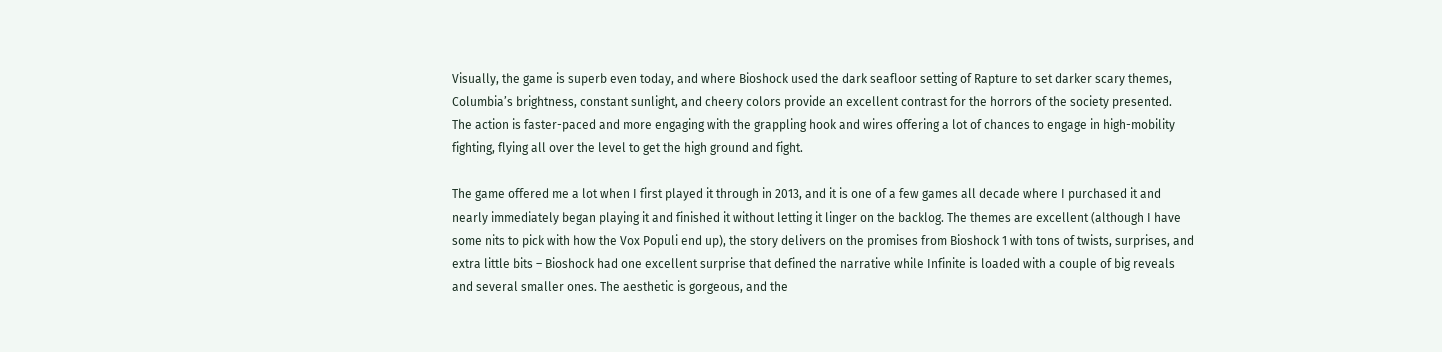Visually, the game is superb even today, and where Bioshock used the dark seafloor setting of Rapture to set darker scary themes, Columbia’s brightness, constant sunlight, and cheery colors provide an excellent contrast for the horrors of the society presented. The action is faster-paced and more engaging with the grappling hook and wires offering a lot of chances to engage in high-mobility fighting, flying all over the level to get the high ground and fight.

The game offered me a lot when I first played it through in 2013, and it is one of a few games all decade where I purchased it and nearly immediately began playing it and finished it without letting it linger on the backlog. The themes are excellent (although I have some nits to pick with how the Vox Populi end up), the story delivers on the promises from Bioshock 1 with tons of twists, surprises, and extra little bits – Bioshock had one excellent surprise that defined the narrative while Infinite is loaded with a couple of big reveals and several smaller ones. The aesthetic is gorgeous, and the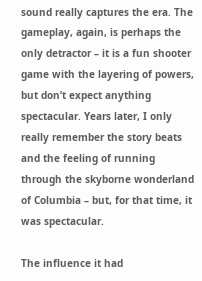sound really captures the era. The gameplay, again, is perhaps the only detractor – it is a fun shooter game with the layering of powers, but don’t expect anything spectacular. Years later, I only really remember the story beats and the feeling of running through the skyborne wonderland of Columbia – but, for that time, it was spectacular.

The influence it had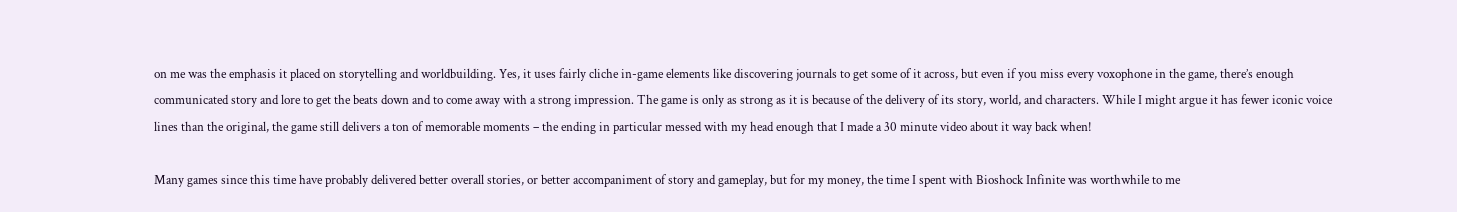on me was the emphasis it placed on storytelling and worldbuilding. Yes, it uses fairly cliche in-game elements like discovering journals to get some of it across, but even if you miss every voxophone in the game, there’s enough communicated story and lore to get the beats down and to come away with a strong impression. The game is only as strong as it is because of the delivery of its story, world, and characters. While I might argue it has fewer iconic voice lines than the original, the game still delivers a ton of memorable moments – the ending in particular messed with my head enough that I made a 30 minute video about it way back when!

Many games since this time have probably delivered better overall stories, or better accompaniment of story and gameplay, but for my money, the time I spent with Bioshock Infinite was worthwhile to me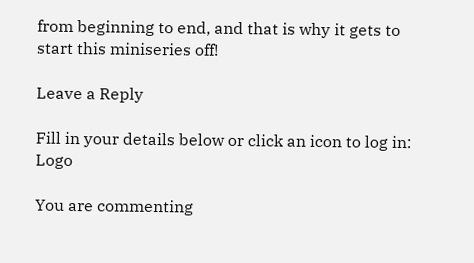from beginning to end, and that is why it gets to start this miniseries off!

Leave a Reply

Fill in your details below or click an icon to log in: Logo

You are commenting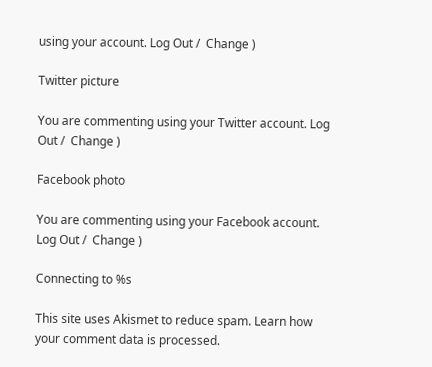using your account. Log Out /  Change )

Twitter picture

You are commenting using your Twitter account. Log Out /  Change )

Facebook photo

You are commenting using your Facebook account. Log Out /  Change )

Connecting to %s

This site uses Akismet to reduce spam. Learn how your comment data is processed.